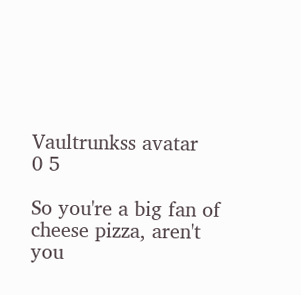Vaultrunkss avatar
0 5

So you're a big fan of cheese pizza, aren't you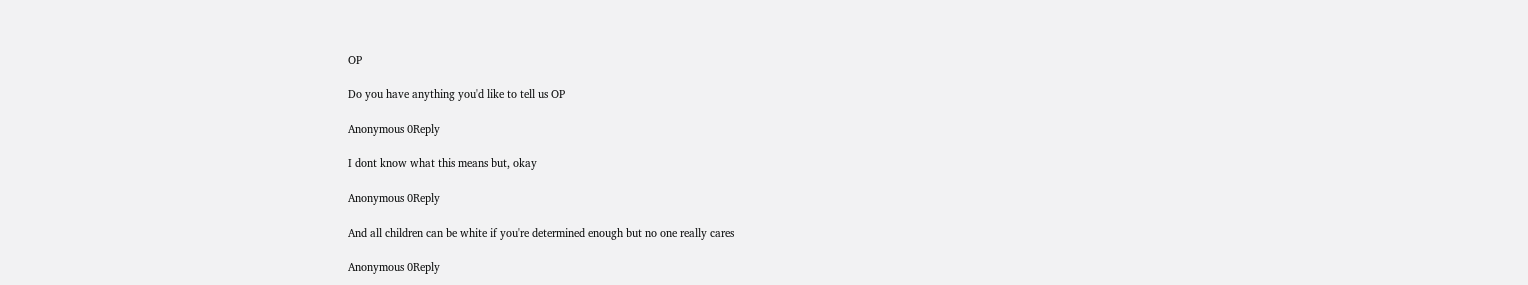OP

Do you have anything you'd like to tell us OP

Anonymous 0Reply

I dont know what this means but, okay

Anonymous 0Reply

And all children can be white if you're determined enough but no one really cares

Anonymous 0Reply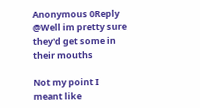Anonymous 0Reply
@Well im pretty sure they'd get some in their mouths

Not my point I meant like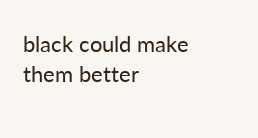black could make them better